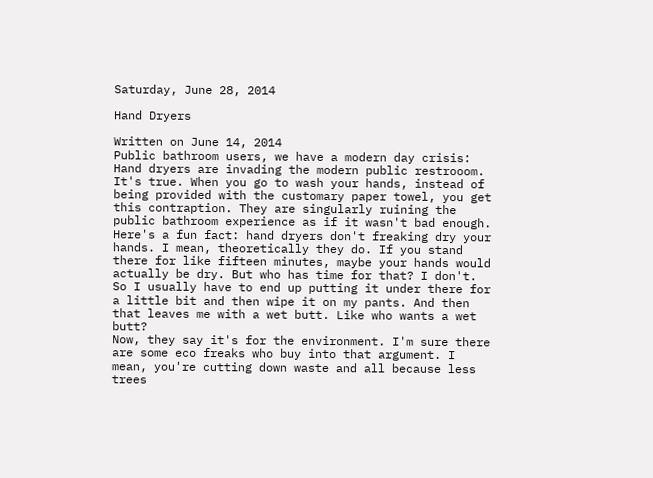Saturday, June 28, 2014

Hand Dryers

Written on June 14, 2014
Public bathroom users, we have a modern day crisis: Hand dryers are invading the modern public restrooom. It's true. When you go to wash your hands, instead of being provided with the customary paper towel, you get this contraption. They are singularly ruining the public bathroom experience as if it wasn't bad enough.
Here's a fun fact: hand dryers don't freaking dry your hands. I mean, theoretically they do. If you stand there for like fifteen minutes, maybe your hands would actually be dry. But who has time for that? I don't. So I usually have to end up putting it under there for a little bit and then wipe it on my pants. And then that leaves me with a wet butt. Like who wants a wet butt?
Now, they say it's for the environment. I'm sure there are some eco freaks who buy into that argument. I mean, you're cutting down waste and all because less trees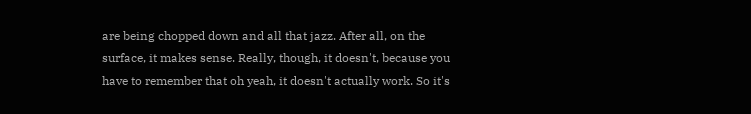are being chopped down and all that jazz. After all, on the surface, it makes sense. Really, though, it doesn't, because you have to remember that oh yeah, it doesn't actually work. So it's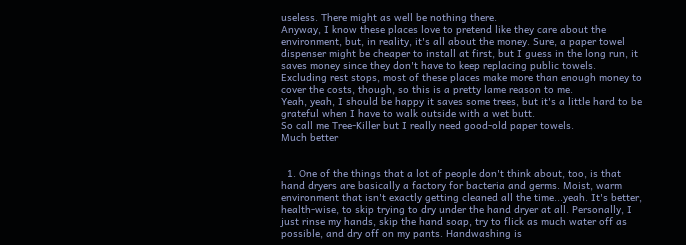useless. There might as well be nothing there.
Anyway, I know these places love to pretend like they care about the environment, but, in reality, it's all about the money. Sure, a paper towel dispenser might be cheaper to install at first, but I guess in the long run, it saves money since they don't have to keep replacing public towels. Excluding rest stops, most of these places make more than enough money to cover the costs, though, so this is a pretty lame reason to me.
Yeah, yeah, I should be happy it saves some trees, but it's a little hard to be grateful when I have to walk outside with a wet butt.
So call me Tree-Killer but I really need good-old paper towels.
Much better


  1. One of the things that a lot of people don't think about, too, is that hand dryers are basically a factory for bacteria and germs. Moist, warm environment that isn't exactly getting cleaned all the time...yeah. It's better, health-wise, to skip trying to dry under the hand dryer at all. Personally, I just rinse my hands, skip the hand soap, try to flick as much water off as possible, and dry off on my pants. Handwashing is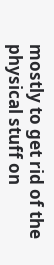mostly to get rid of the physical stuff on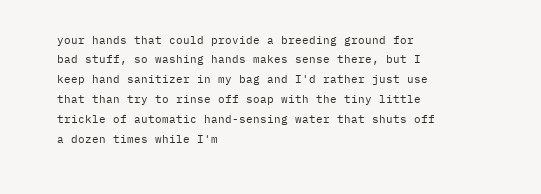your hands that could provide a breeding ground for bad stuff, so washing hands makes sense there, but I keep hand sanitizer in my bag and I'd rather just use that than try to rinse off soap with the tiny little trickle of automatic hand-sensing water that shuts off a dozen times while I'm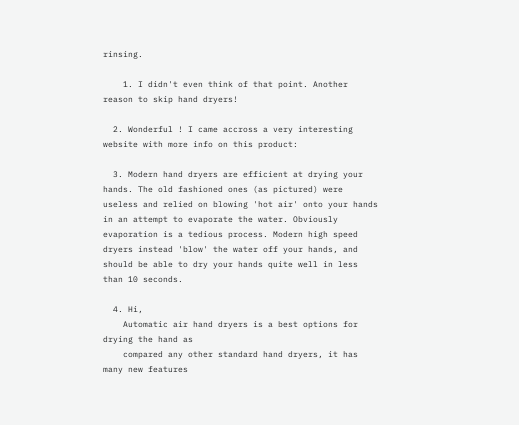rinsing.

    1. I didn't even think of that point. Another reason to skip hand dryers!

  2. Wonderful ! I came accross a very interesting website with more info on this product:

  3. Modern hand dryers are efficient at drying your hands. The old fashioned ones (as pictured) were useless and relied on blowing 'hot air' onto your hands in an attempt to evaporate the water. Obviously evaporation is a tedious process. Modern high speed dryers instead 'blow' the water off your hands, and should be able to dry your hands quite well in less than 10 seconds.

  4. Hi,
    Automatic air hand dryers is a best options for drying the hand as
    compared any other standard hand dryers, it has many new features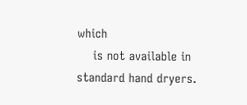which
    is not available in standard hand dryers.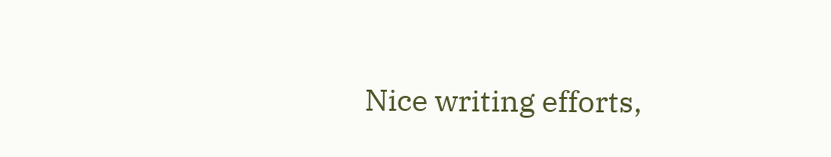Nice writing efforts,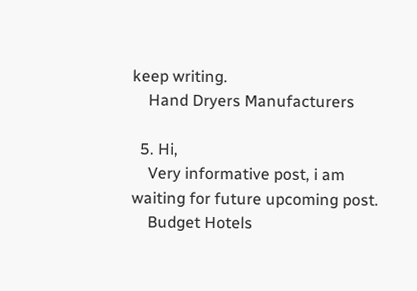keep writing.
    Hand Dryers Manufacturers

  5. Hi,
    Very informative post, i am waiting for future upcoming post.
    Budget Hotels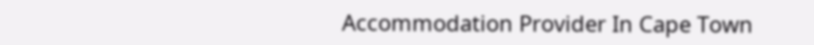Accommodation Provider In Cape Town